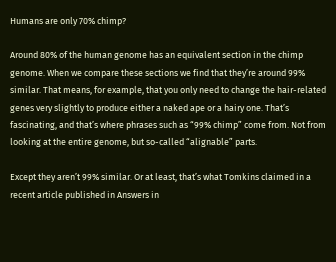Humans are only 70% chimp?

Around 80% of the human genome has an equivalent section in the chimp genome. When we compare these sections we find that they’re around 99% similar. That means, for example, that you only need to change the hair-related genes very slightly to produce either a naked ape or a hairy one. That’s fascinating, and that’s where phrases such as “99% chimp” come from. Not from looking at the entire genome, but so-called “alignable” parts.

Except they aren’t 99% similar. Or at least, that’s what Tomkins claimed in a recent article published in Answers in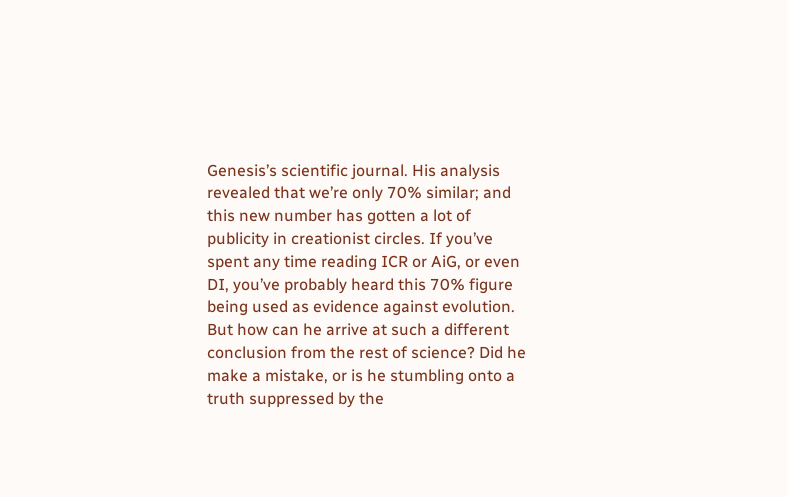Genesis’s scientific journal. His analysis revealed that we’re only 70% similar; and this new number has gotten a lot of publicity in creationist circles. If you’ve spent any time reading ICR or AiG, or even DI, you’ve probably heard this 70% figure being used as evidence against evolution. But how can he arrive at such a different conclusion from the rest of science? Did he make a mistake, or is he stumbling onto a truth suppressed by the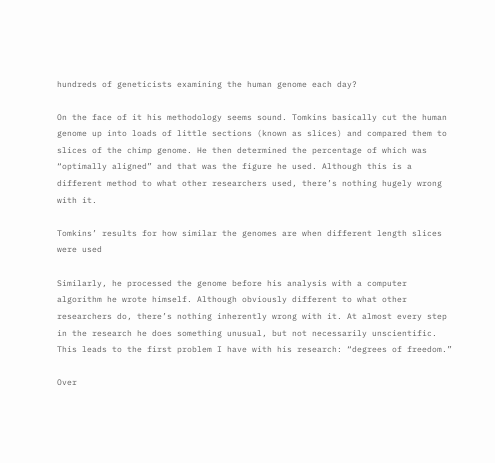hundreds of geneticists examining the human genome each day?

On the face of it his methodology seems sound. Tomkins basically cut the human genome up into loads of little sections (known as slices) and compared them to slices of the chimp genome. He then determined the percentage of which was “optimally aligned” and that was the figure he used. Although this is a different method to what other researchers used, there’s nothing hugely wrong with it.

Tomkins’ results for how similar the genomes are when different length slices were used

Similarly, he processed the genome before his analysis with a computer algorithm he wrote himself. Although obviously different to what other researchers do, there’s nothing inherently wrong with it. At almost every step in the research he does something unusual, but not necessarily unscientific. This leads to the first problem I have with his research: “degrees of freedom.”

Over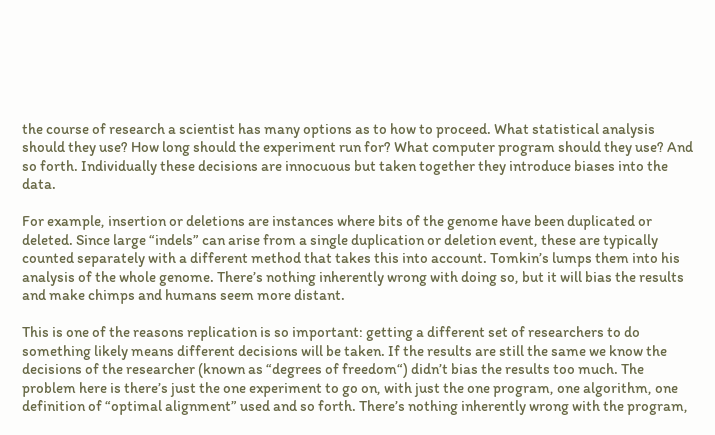the course of research a scientist has many options as to how to proceed. What statistical analysis should they use? How long should the experiment run for? What computer program should they use? And so forth. Individually these decisions are innocuous but taken together they introduce biases into the data.

For example, insertion or deletions are instances where bits of the genome have been duplicated or deleted. Since large “indels” can arise from a single duplication or deletion event, these are typically counted separately with a different method that takes this into account. Tomkin’s lumps them into his analysis of the whole genome. There’s nothing inherently wrong with doing so, but it will bias the results and make chimps and humans seem more distant.

This is one of the reasons replication is so important: getting a different set of researchers to do something likely means different decisions will be taken. If the results are still the same we know the decisions of the researcher (known as “degrees of freedom“) didn’t bias the results too much. The problem here is there’s just the one experiment to go on, with just the one program, one algorithm, one definition of “optimal alignment” used and so forth. There’s nothing inherently wrong with the program,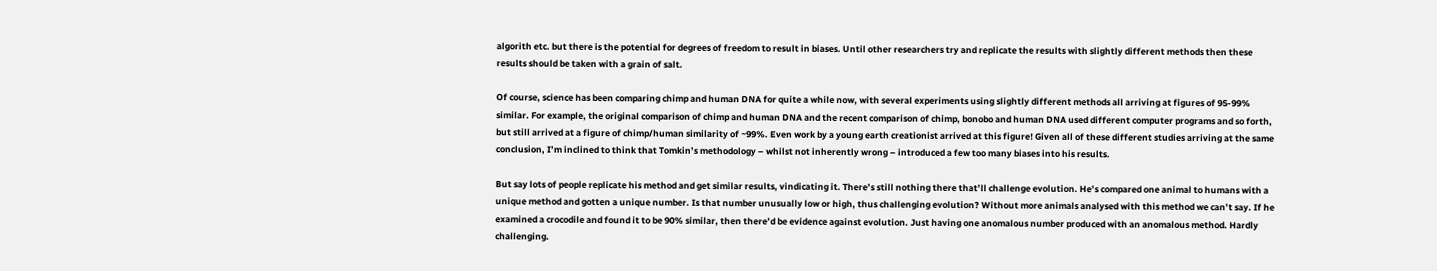algorith etc. but there is the potential for degrees of freedom to result in biases. Until other researchers try and replicate the results with slightly different methods then these results should be taken with a grain of salt.

Of course, science has been comparing chimp and human DNA for quite a while now, with several experiments using slightly different methods all arriving at figures of 95-99% similar. For example, the original comparison of chimp and human DNA and the recent comparison of chimp, bonobo and human DNA used different computer programs and so forth, but still arrived at a figure of chimp/human similarity of ~99%. Even work by a young earth creationist arrived at this figure! Given all of these different studies arriving at the same conclusion, I’m inclined to think that Tomkin’s methodology – whilst not inherently wrong – introduced a few too many biases into his results.

But say lots of people replicate his method and get similar results, vindicating it. There’s still nothing there that’ll challenge evolution. He’s compared one animal to humans with a unique method and gotten a unique number. Is that number unusually low or high, thus challenging evolution? Without more animals analysed with this method we can’t say. If he examined a crocodile and found it to be 90% similar, then there’d be evidence against evolution. Just having one anomalous number produced with an anomalous method. Hardly challenging.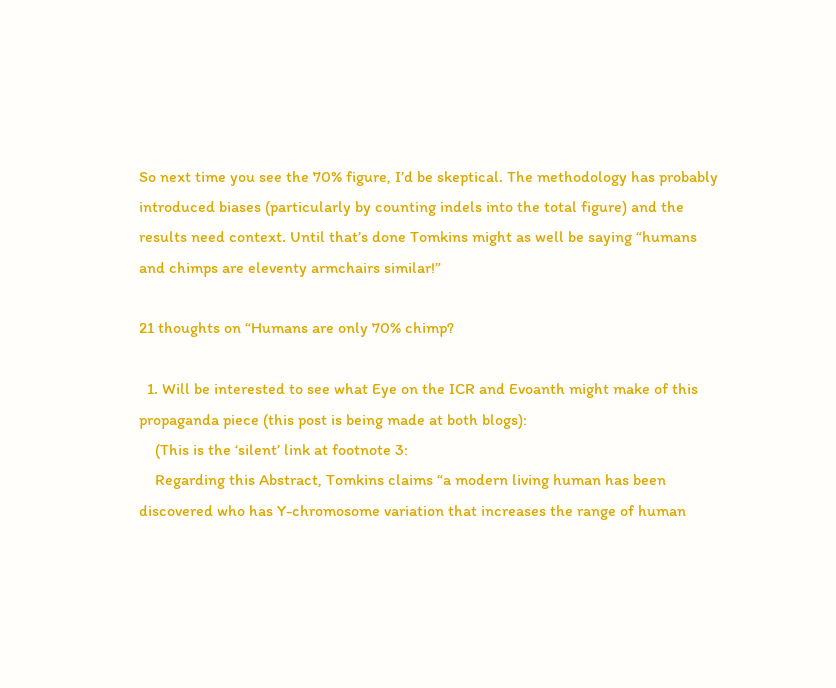So next time you see the 70% figure, I’d be skeptical. The methodology has probably introduced biases (particularly by counting indels into the total figure) and the results need context. Until that’s done Tomkins might as well be saying “humans and chimps are eleventy armchairs similar!”

21 thoughts on “Humans are only 70% chimp?

  1. Will be interested to see what Eye on the ICR and Evoanth might make of this propaganda piece (this post is being made at both blogs):
    (This is the ‘silent’ link at footnote 3:
    Regarding this Abstract, Tomkins claims “a modern living human has been discovered who has Y-chromosome variation that increases the range of human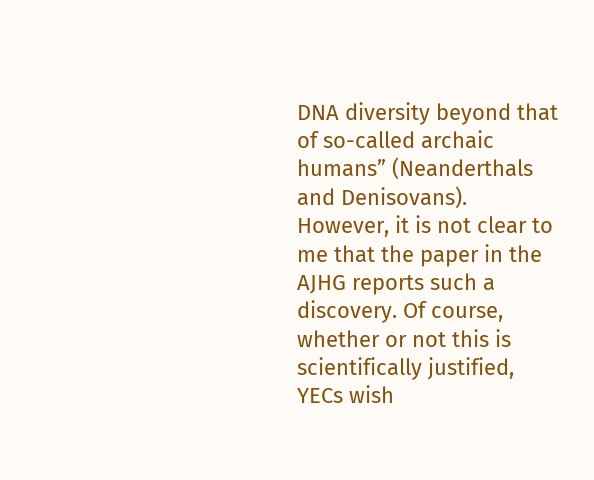DNA diversity beyond that of so-called archaic humans” (Neanderthals and Denisovans). However, it is not clear to me that the paper in the AJHG reports such a discovery. Of course, whether or not this is scientifically justified, YECs wish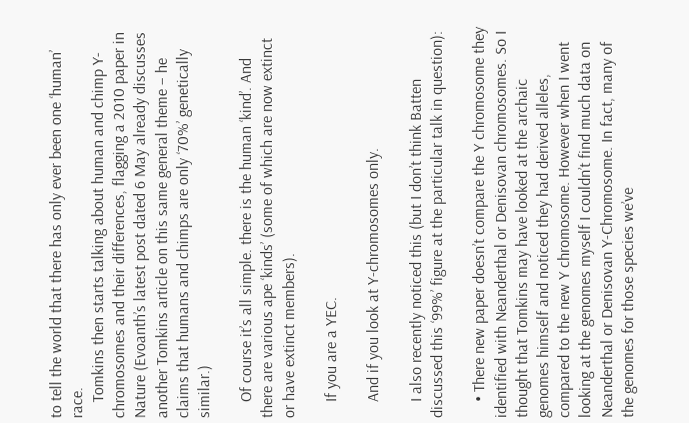to tell the world that there has only ever been one ‘human’ race.
    Tomkins then starts talking about human and chimp Y-chromosomes and their differences, flagging a 2010 paper in Nature (Evoanth’s latest post dated 6 May already discusses another Tomkins article on this same general theme – he claims that humans and chimps are only ‘70%’ genetically similar.)

    Of course it’s all simple. there is the human ‘kind’. And there are various ape ‘kinds’ (some of which are now extinct or have extinct members).

    If you are a YEC.

    And if you look at Y-chromosomes only.

    I also recently noticed this (but I don’t think Batten discussed this ‘99%’ figure at the particular talk in question):

    • There new paper doesn’t compare the Y chromosome they identified with Neanderthal or Denisovan chromosomes. So I thought that Tomkins may have looked at the archaic genomes himself and noticed they had derived alleles, compared to the new Y chromosome. However when I went looking at the genomes myself I couldn’t find much data on Neanderthal or Denisovan Y-Chromosome. In fact, many of the genomes for those species we’ve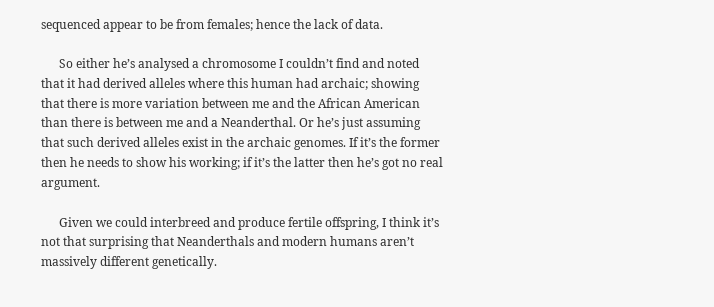sequenced appear to be from females; hence the lack of data.

      So either he’s analysed a chromosome I couldn’t find and noted that it had derived alleles where this human had archaic; showing that there is more variation between me and the African American than there is between me and a Neanderthal. Or he’s just assuming that such derived alleles exist in the archaic genomes. If it’s the former then he needs to show his working; if it’s the latter then he’s got no real argument.

      Given we could interbreed and produce fertile offspring, I think it’s not that surprising that Neanderthals and modern humans aren’t massively different genetically.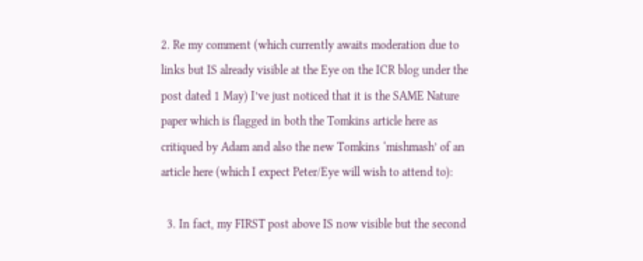2. Re my comment (which currently awaits moderation due to links but IS already visible at the Eye on the ICR blog under the post dated 1 May) I’ve just noticed that it is the SAME Nature paper which is flagged in both the Tomkins article here as critiqued by Adam and also the new Tomkins ‘mishmash’ of an article here (which I expect Peter/Eye will wish to attend to):

  3. In fact, my FIRST post above IS now visible but the second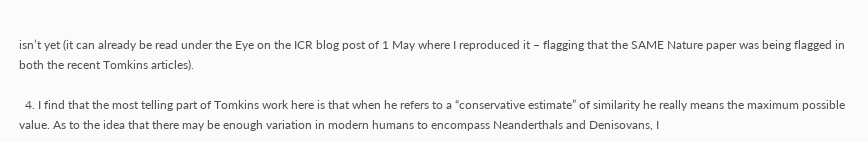isn’t yet (it can already be read under the Eye on the ICR blog post of 1 May where I reproduced it – flagging that the SAME Nature paper was being flagged in both the recent Tomkins articles).

  4. I find that the most telling part of Tomkins work here is that when he refers to a “conservative estimate” of similarity he really means the maximum possible value. As to the idea that there may be enough variation in modern humans to encompass Neanderthals and Denisovans, I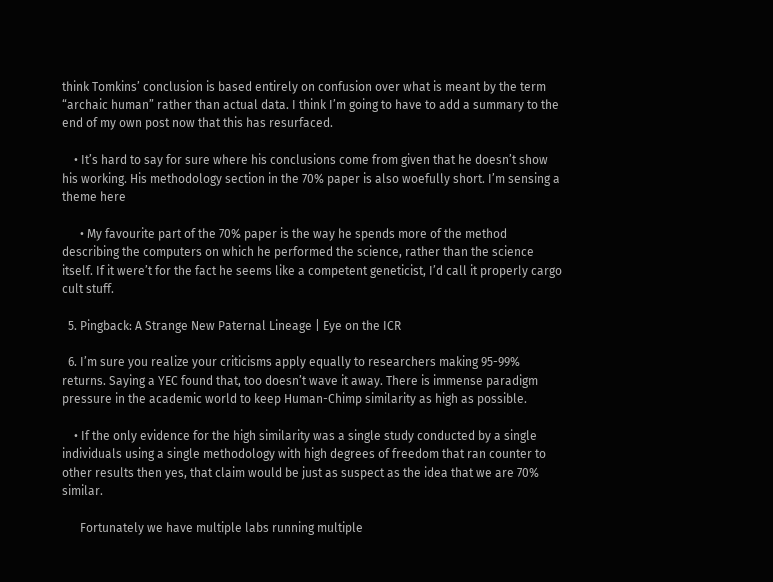think Tomkins’ conclusion is based entirely on confusion over what is meant by the term “archaic human” rather than actual data. I think I’m going to have to add a summary to the end of my own post now that this has resurfaced.

    • It’s hard to say for sure where his conclusions come from given that he doesn’t show his working. His methodology section in the 70% paper is also woefully short. I’m sensing a theme here

      • My favourite part of the 70% paper is the way he spends more of the method describing the computers on which he performed the science, rather than the science itself. If it were’t for the fact he seems like a competent geneticist, I’d call it properly cargo cult stuff.

  5. Pingback: A Strange New Paternal Lineage | Eye on the ICR

  6. I’m sure you realize your criticisms apply equally to researchers making 95-99% returns. Saying a YEC found that, too doesn’t wave it away. There is immense paradigm pressure in the academic world to keep Human-Chimp similarity as high as possible.

    • If the only evidence for the high similarity was a single study conducted by a single individuals using a single methodology with high degrees of freedom that ran counter to other results then yes, that claim would be just as suspect as the idea that we are 70% similar.

      Fortunately we have multiple labs running multiple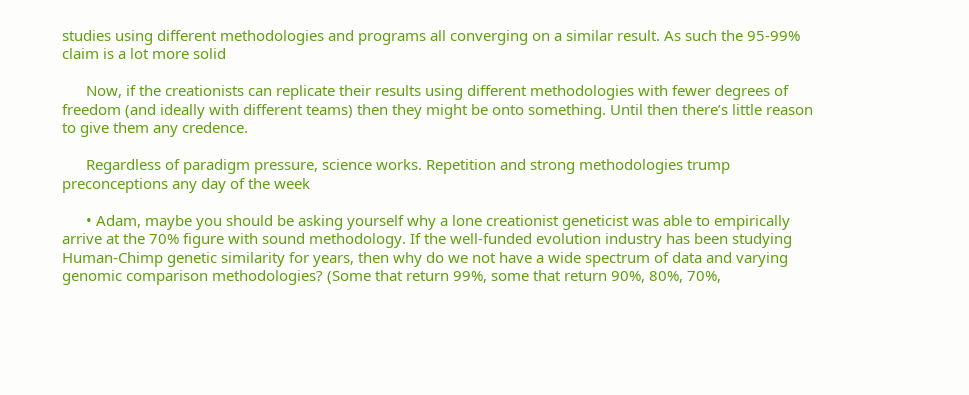studies using different methodologies and programs all converging on a similar result. As such the 95-99% claim is a lot more solid

      Now, if the creationists can replicate their results using different methodologies with fewer degrees of freedom (and ideally with different teams) then they might be onto something. Until then there’s little reason to give them any credence.

      Regardless of paradigm pressure, science works. Repetition and strong methodologies trump preconceptions any day of the week

      • Adam, maybe you should be asking yourself why a lone creationist geneticist was able to empirically arrive at the 70% figure with sound methodology. If the well-funded evolution industry has been studying Human-Chimp genetic similarity for years, then why do we not have a wide spectrum of data and varying genomic comparison methodologies? (Some that return 99%, some that return 90%, 80%, 70%,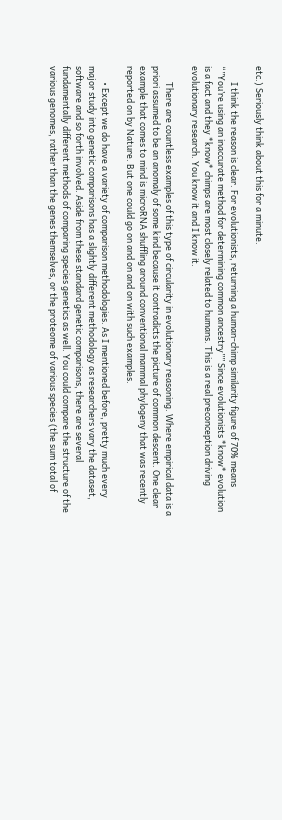etc.) Seriously think about this for a minute.

        I think the reason is clear. For evolutionists, returning a human-chimp similarity figure of 70% means “”You’re using an inaccurate method for determining common ancestry”” Since evolutionists *know* evolution is a fact and they *know* chimps are most closely related to humans. This is a real preconception driving evolutionary research. You know it and I know it.

        There are countless examples of this type of circularity in evolutionary reasoning. Where empirical data is a priori assumed to be an anomaly of some kind because it contradicts the picture of common descent. One clear example that comes to mind is microRNA shuffling around conventional mammal phylogeny that was recently reported on by Nature. But one could go on and on and on with such examples.

        • Except we do have a variety of comparison methodologies. As I mentioned before, pretty much every major study into genetic comparisons has a slightly different methodology as researchers vary the dataset, software and so forth involved. Aside from these standard genetic comparisons, there are several fundamentally different methods of comparing species genetics as well. You could compare the structure of the various genomes, rather than the genes themselves, or the proteome of various species (the sum total of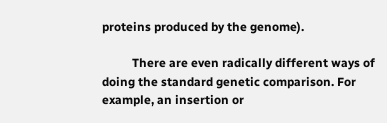proteins produced by the genome).

          There are even radically different ways of doing the standard genetic comparison. For example, an insertion or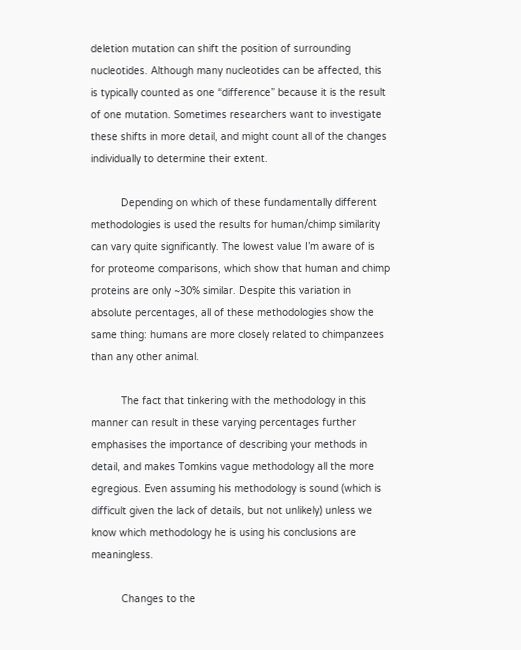deletion mutation can shift the position of surrounding nucleotides. Although many nucleotides can be affected, this is typically counted as one “difference” because it is the result of one mutation. Sometimes researchers want to investigate these shifts in more detail, and might count all of the changes individually to determine their extent.

          Depending on which of these fundamentally different methodologies is used the results for human/chimp similarity can vary quite significantly. The lowest value I’m aware of is for proteome comparisons, which show that human and chimp proteins are only ~30% similar. Despite this variation in absolute percentages, all of these methodologies show the same thing: humans are more closely related to chimpanzees than any other animal.

          The fact that tinkering with the methodology in this manner can result in these varying percentages further emphasises the importance of describing your methods in detail, and makes Tomkins vague methodology all the more egregious. Even assuming his methodology is sound (which is difficult given the lack of details, but not unlikely) unless we know which methodology he is using his conclusions are meaningless.

          Changes to the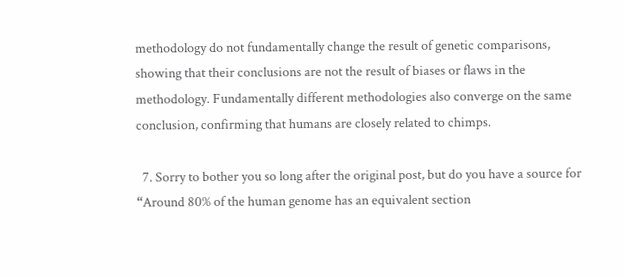methodology do not fundamentally change the result of genetic comparisons, showing that their conclusions are not the result of biases or flaws in the methodology. Fundamentally different methodologies also converge on the same conclusion, confirming that humans are closely related to chimps.

  7. Sorry to bother you so long after the original post, but do you have a source for “Around 80% of the human genome has an equivalent section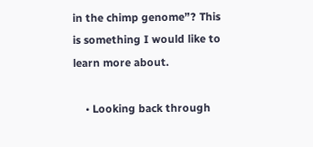in the chimp genome”? This is something I would like to learn more about.

    • Looking back through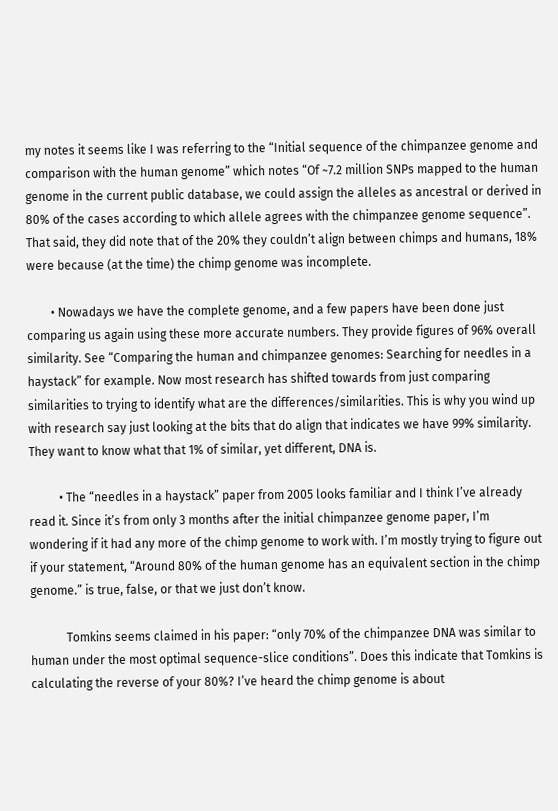my notes it seems like I was referring to the “Initial sequence of the chimpanzee genome and comparison with the human genome” which notes “Of ~7.2 million SNPs mapped to the human genome in the current public database, we could assign the alleles as ancestral or derived in 80% of the cases according to which allele agrees with the chimpanzee genome sequence”. That said, they did note that of the 20% they couldn’t align between chimps and humans, 18% were because (at the time) the chimp genome was incomplete.

        • Nowadays we have the complete genome, and a few papers have been done just comparing us again using these more accurate numbers. They provide figures of 96% overall similarity. See “Comparing the human and chimpanzee genomes: Searching for needles in a haystack” for example. Now most research has shifted towards from just comparing similarities to trying to identify what are the differences/similarities. This is why you wind up with research say just looking at the bits that do align that indicates we have 99% similarity. They want to know what that 1% of similar, yet different, DNA is.

          • The “needles in a haystack” paper from 2005 looks familiar and I think I’ve already read it. Since it’s from only 3 months after the initial chimpanzee genome paper, I’m wondering if it had any more of the chimp genome to work with. I’m mostly trying to figure out if your statement, “Around 80% of the human genome has an equivalent section in the chimp genome.” is true, false, or that we just don’t know.

            Tomkins seems claimed in his paper: “only 70% of the chimpanzee DNA was similar to human under the most optimal sequence-slice conditions”. Does this indicate that Tomkins is calculating the reverse of your 80%? I’ve heard the chimp genome is about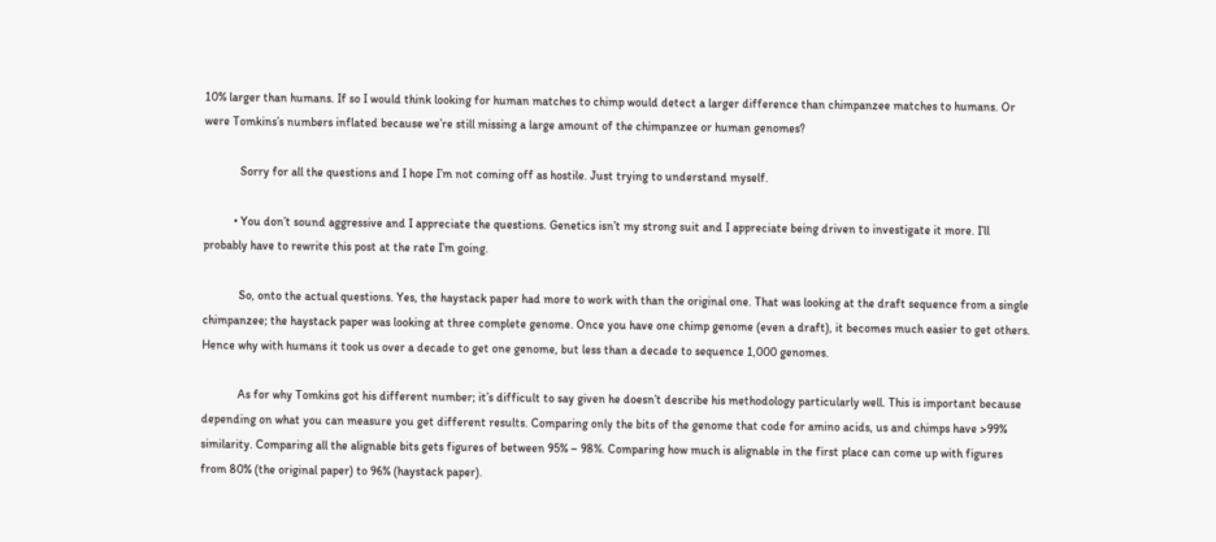10% larger than humans. If so I would think looking for human matches to chimp would detect a larger difference than chimpanzee matches to humans. Or were Tomkins’s numbers inflated because we’re still missing a large amount of the chimpanzee or human genomes?

            Sorry for all the questions and I hope I’m not coming off as hostile. Just trying to understand myself.

          • You don’t sound aggressive and I appreciate the questions. Genetics isn’t my strong suit and I appreciate being driven to investigate it more. I’ll probably have to rewrite this post at the rate I’m going.

            So, onto the actual questions. Yes, the haystack paper had more to work with than the original one. That was looking at the draft sequence from a single chimpanzee; the haystack paper was looking at three complete genome. Once you have one chimp genome (even a draft), it becomes much easier to get others. Hence why with humans it took us over a decade to get one genome, but less than a decade to sequence 1,000 genomes.

            As for why Tomkins got his different number; it’s difficult to say given he doesn’t describe his methodology particularly well. This is important because depending on what you can measure you get different results. Comparing only the bits of the genome that code for amino acids, us and chimps have >99% similarity. Comparing all the alignable bits gets figures of between 95% – 98%. Comparing how much is alignable in the first place can come up with figures from 80% (the original paper) to 96% (haystack paper).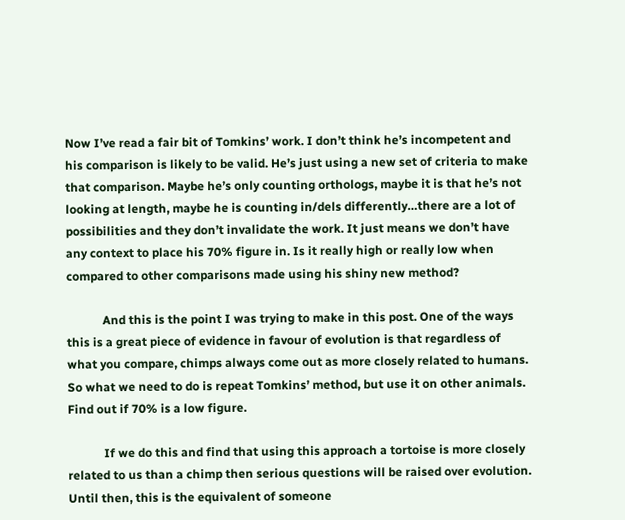Now I’ve read a fair bit of Tomkins’ work. I don’t think he’s incompetent and his comparison is likely to be valid. He’s just using a new set of criteria to make that comparison. Maybe he’s only counting orthologs, maybe it is that he’s not looking at length, maybe he is counting in/dels differently…there are a lot of possibilities and they don’t invalidate the work. It just means we don’t have any context to place his 70% figure in. Is it really high or really low when compared to other comparisons made using his shiny new method?

            And this is the point I was trying to make in this post. One of the ways this is a great piece of evidence in favour of evolution is that regardless of what you compare, chimps always come out as more closely related to humans. So what we need to do is repeat Tomkins’ method, but use it on other animals. Find out if 70% is a low figure.

            If we do this and find that using this approach a tortoise is more closely related to us than a chimp then serious questions will be raised over evolution. Until then, this is the equivalent of someone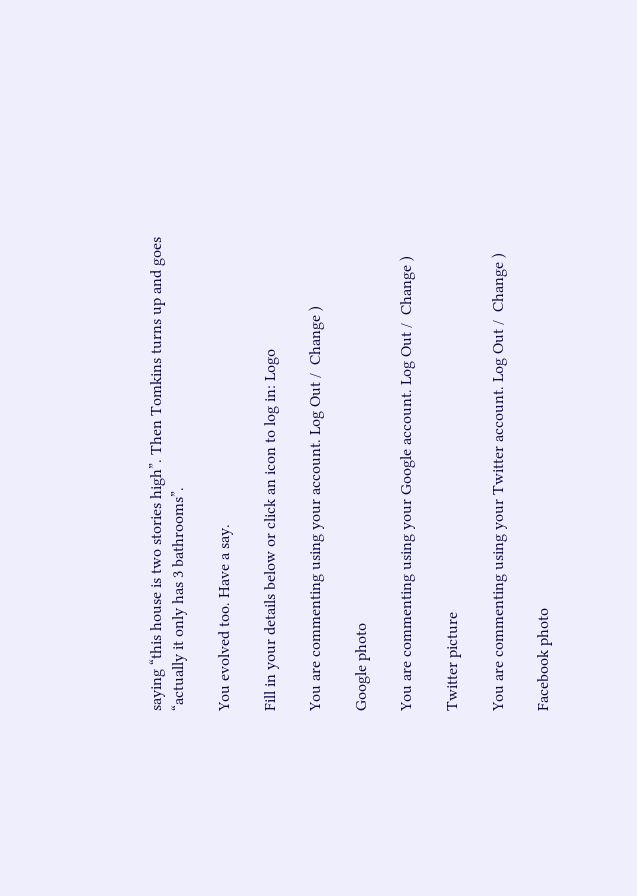saying “this house is two stories high”. Then Tomkins turns up and goes “actually it only has 3 bathrooms”.

You evolved too. Have a say.

Fill in your details below or click an icon to log in: Logo

You are commenting using your account. Log Out /  Change )

Google photo

You are commenting using your Google account. Log Out /  Change )

Twitter picture

You are commenting using your Twitter account. Log Out /  Change )

Facebook photo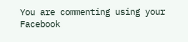You are commenting using your Facebook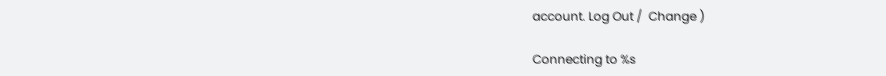account. Log Out /  Change )

Connecting to %s